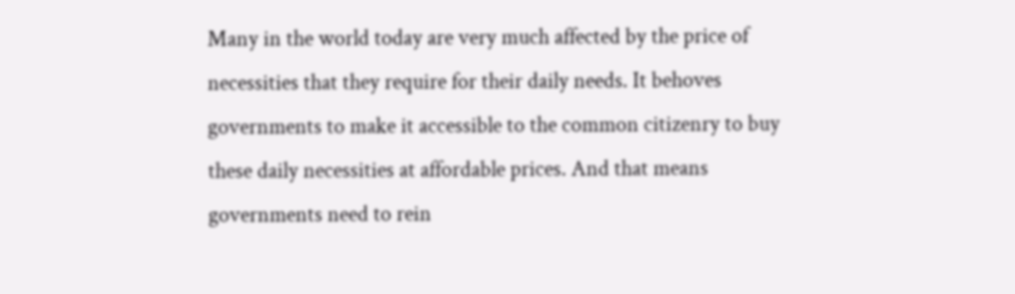Many in the world today are very much affected by the price of necessities that they require for their daily needs. It behoves governments to make it accessible to the common citizenry to buy these daily necessities at affordable prices. And that means governments need to rein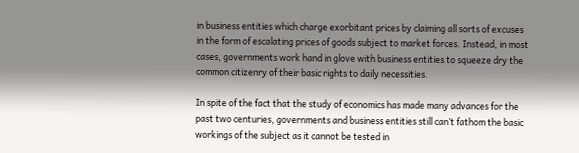in business entities which charge exorbitant prices by claiming all sorts of excuses in the form of escalating prices of goods subject to market forces. Instead, in most cases, governments work hand in glove with business entities to squeeze dry the common citizenry of their basic rights to daily necessities.

In spite of the fact that the study of economics has made many advances for the past two centuries, governments and business entities still can’t fathom the basic workings of the subject as it cannot be tested in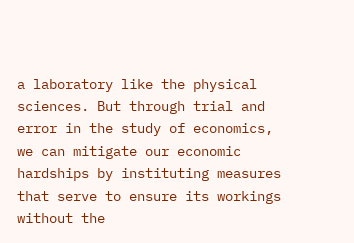a laboratory like the physical sciences. But through trial and error in the study of economics, we can mitigate our economic hardships by instituting measures that serve to ensure its workings without the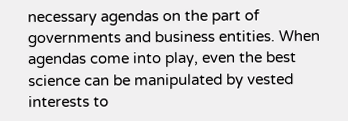necessary agendas on the part of governments and business entities. When agendas come into play, even the best science can be manipulated by vested interests to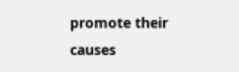promote their causes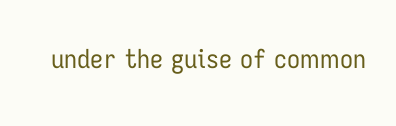under the guise of common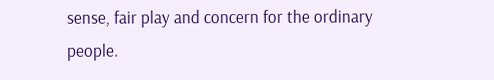sense, fair play and concern for the ordinary people.